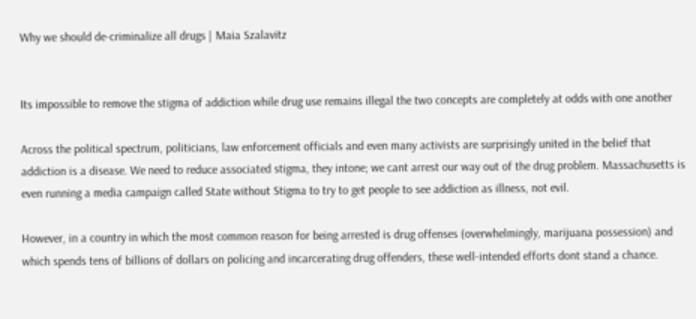Why we should de-criminalize all drugs | Maia Szalavitz


Its impossible to remove the stigma of addiction while drug use remains illegal the two concepts are completely at odds with one another

Across the political spectrum, politicians, law enforcement officials and even many activists are surprisingly united in the belief that addiction is a disease. We need to reduce associated stigma, they intone; we cant arrest our way out of the drug problem. Massachusetts is even running a media campaign called State without Stigma to try to get people to see addiction as illness, not evil.

However, in a country in which the most common reason for being arrested is drug offenses (overwhelmingly, marijuana possession) and which spends tens of billions of dollars on policing and incarcerating drug offenders, these well-intended efforts dont stand a chance.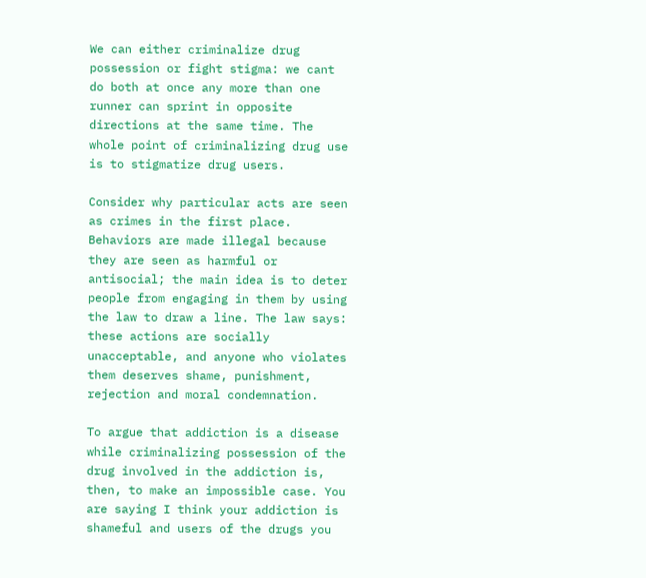We can either criminalize drug possession or fight stigma: we cant do both at once any more than one runner can sprint in opposite directions at the same time. The whole point of criminalizing drug use is to stigmatize drug users.

Consider why particular acts are seen as crimes in the first place. Behaviors are made illegal because they are seen as harmful or antisocial; the main idea is to deter people from engaging in them by using the law to draw a line. The law says: these actions are socially unacceptable, and anyone who violates them deserves shame, punishment, rejection and moral condemnation.

To argue that addiction is a disease while criminalizing possession of the drug involved in the addiction is, then, to make an impossible case. You are saying I think your addiction is shameful and users of the drugs you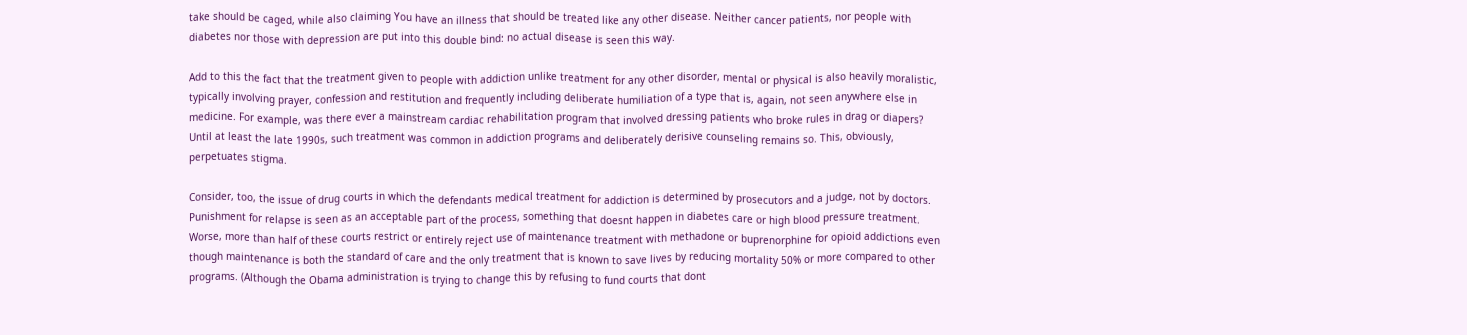take should be caged, while also claiming You have an illness that should be treated like any other disease. Neither cancer patients, nor people with diabetes nor those with depression are put into this double bind: no actual disease is seen this way.

Add to this the fact that the treatment given to people with addiction unlike treatment for any other disorder, mental or physical is also heavily moralistic, typically involving prayer, confession and restitution and frequently including deliberate humiliation of a type that is, again, not seen anywhere else in medicine. For example, was there ever a mainstream cardiac rehabilitation program that involved dressing patients who broke rules in drag or diapers? Until at least the late 1990s, such treatment was common in addiction programs and deliberately derisive counseling remains so. This, obviously, perpetuates stigma.

Consider, too, the issue of drug courts in which the defendants medical treatment for addiction is determined by prosecutors and a judge, not by doctors. Punishment for relapse is seen as an acceptable part of the process, something that doesnt happen in diabetes care or high blood pressure treatment. Worse, more than half of these courts restrict or entirely reject use of maintenance treatment with methadone or buprenorphine for opioid addictions even though maintenance is both the standard of care and the only treatment that is known to save lives by reducing mortality 50% or more compared to other programs. (Although the Obama administration is trying to change this by refusing to fund courts that dont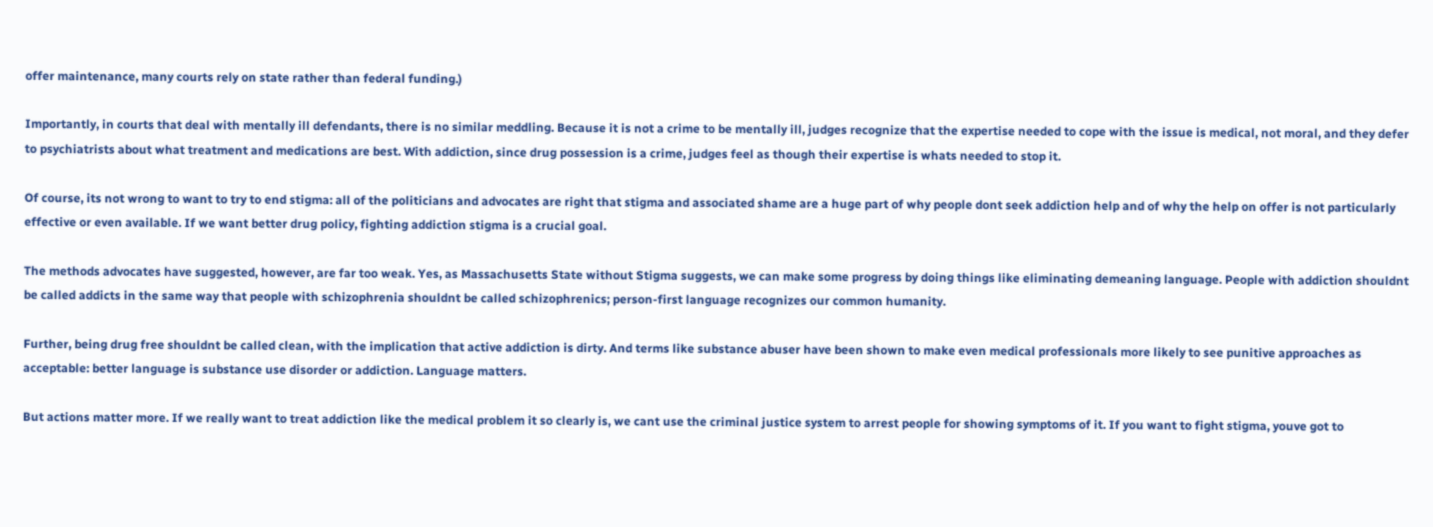offer maintenance, many courts rely on state rather than federal funding.)

Importantly, in courts that deal with mentally ill defendants, there is no similar meddling. Because it is not a crime to be mentally ill, judges recognize that the expertise needed to cope with the issue is medical, not moral, and they defer to psychiatrists about what treatment and medications are best. With addiction, since drug possession is a crime, judges feel as though their expertise is whats needed to stop it.

Of course, its not wrong to want to try to end stigma: all of the politicians and advocates are right that stigma and associated shame are a huge part of why people dont seek addiction help and of why the help on offer is not particularly effective or even available. If we want better drug policy, fighting addiction stigma is a crucial goal.

The methods advocates have suggested, however, are far too weak. Yes, as Massachusetts State without Stigma suggests, we can make some progress by doing things like eliminating demeaning language. People with addiction shouldnt be called addicts in the same way that people with schizophrenia shouldnt be called schizophrenics; person-first language recognizes our common humanity.

Further, being drug free shouldnt be called clean, with the implication that active addiction is dirty. And terms like substance abuser have been shown to make even medical professionals more likely to see punitive approaches as acceptable: better language is substance use disorder or addiction. Language matters.

But actions matter more. If we really want to treat addiction like the medical problem it so clearly is, we cant use the criminal justice system to arrest people for showing symptoms of it. If you want to fight stigma, youve got to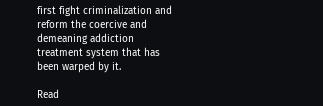first fight criminalization and reform the coercive and demeaning addiction treatment system that has been warped by it.

Read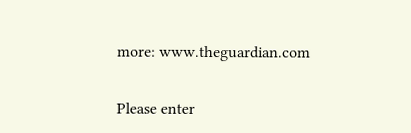more: www.theguardian.com


Please enter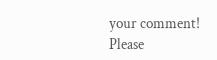your comment!
Please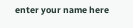enter your name here